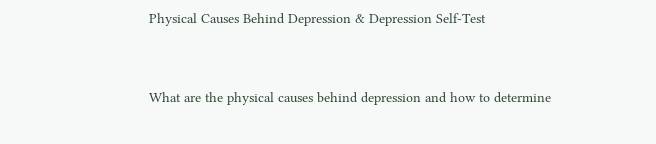Physical Causes Behind Depression & Depression Self-Test


What are the physical causes behind depression and how to determine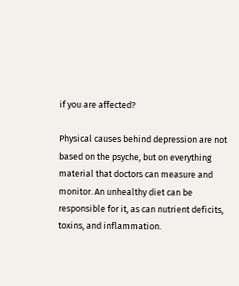if you are affected?

Physical causes behind depression are not based on the psyche, but on everything material that doctors can measure and monitor. An unhealthy diet can be responsible for it, as can nutrient deficits, toxins, and inflammation.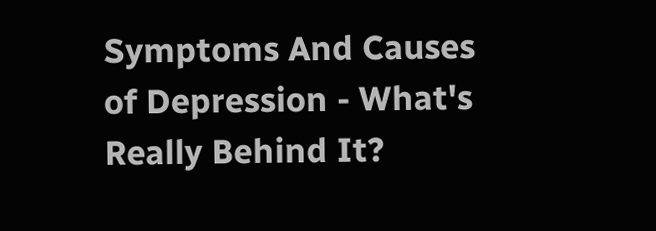Symptoms And Causes of Depression - What's Really Behind It?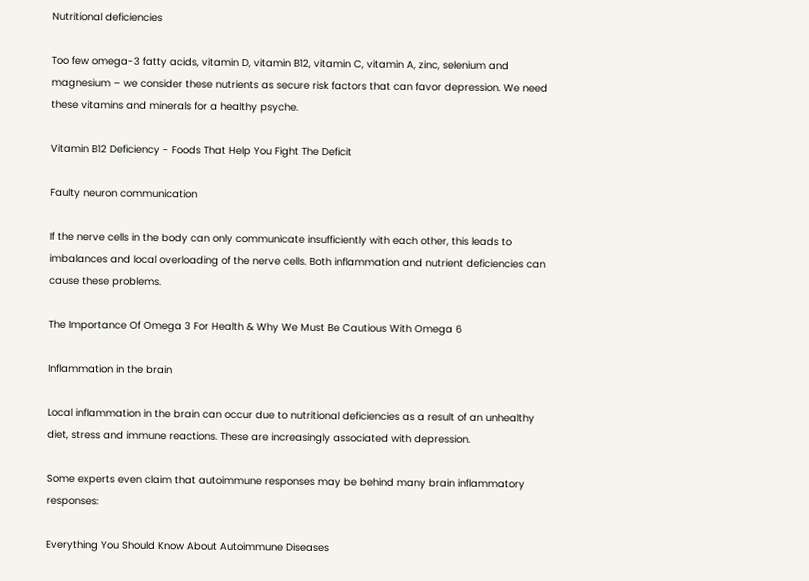Nutritional deficiencies

Too few omega-3 fatty acids, vitamin D, vitamin B12, vitamin C, vitamin A, zinc, selenium and magnesium – we consider these nutrients as secure risk factors that can favor depression. We need these vitamins and minerals for a healthy psyche.

Vitamin B12 Deficiency - Foods That Help You Fight The Deficit

Faulty neuron communication

If the nerve cells in the body can only communicate insufficiently with each other, this leads to imbalances and local overloading of the nerve cells. Both inflammation and nutrient deficiencies can cause these problems.

The Importance Of Omega 3 For Health & Why We Must Be Cautious With Omega 6

Inflammation in the brain

Local inflammation in the brain can occur due to nutritional deficiencies as a result of an unhealthy diet, stress and immune reactions. These are increasingly associated with depression.

Some experts even claim that autoimmune responses may be behind many brain inflammatory responses:

Everything You Should Know About Autoimmune Diseases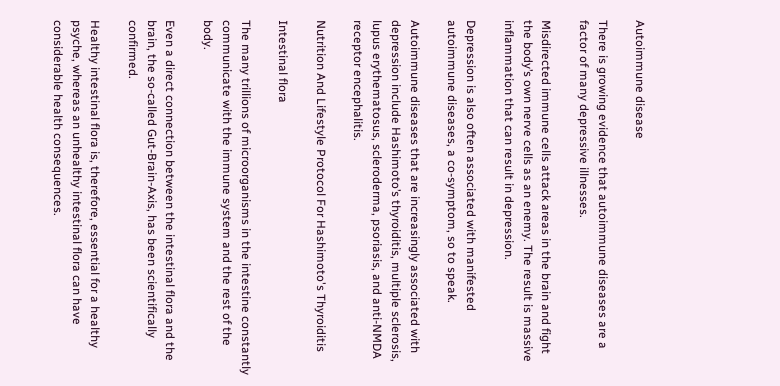Autoimmune disease

There is growing evidence that autoimmune diseases are a factor of many depressive illnesses.

Misdirected immune cells attack areas in the brain and fight the body’s own nerve cells as an enemy. The result is massive inflammation that can result in depression.

Depression is also often associated with manifested autoimmune diseases, a co-symptom, so to speak.

Autoimmune diseases that are increasingly associated with depression include Hashimoto’s thyroiditis, multiple sclerosis, lupus erythematosus, scleroderma, psoriasis, and anti-NMDA receptor encephalitis.

Nutrition And Lifestyle Protocol For Hashimoto's Thyroiditis

Intestinal flora

The many trillions of microorganisms in the intestine constantly communicate with the immune system and the rest of the body.

Even a direct connection between the intestinal flora and the brain, the so-called Gut-Brain-Axis, has been scientifically confirmed.

Healthy intestinal flora is, therefore, essential for a healthy psyche, whereas an unhealthy intestinal flora can have considerable health consequences.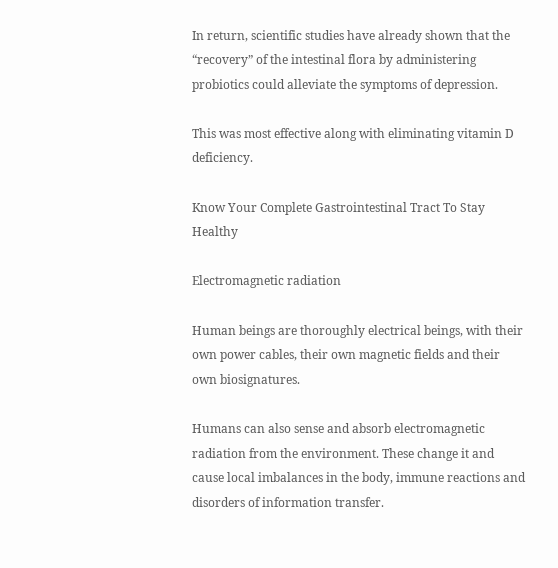In return, scientific studies have already shown that the “recovery” of the intestinal flora by administering probiotics could alleviate the symptoms of depression.

This was most effective along with eliminating vitamin D deficiency.

Know Your Complete Gastrointestinal Tract To Stay Healthy

Electromagnetic radiation

Human beings are thoroughly electrical beings, with their own power cables, their own magnetic fields and their own biosignatures.

Humans can also sense and absorb electromagnetic radiation from the environment. These change it and cause local imbalances in the body, immune reactions and disorders of information transfer.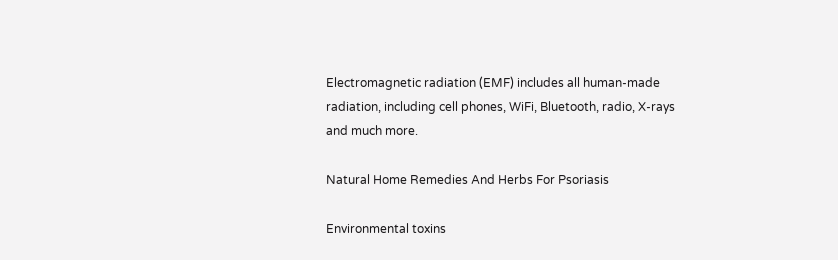Electromagnetic radiation (EMF) includes all human-made radiation, including cell phones, WiFi, Bluetooth, radio, X-rays and much more.

Natural Home Remedies And Herbs For Psoriasis

Environmental toxins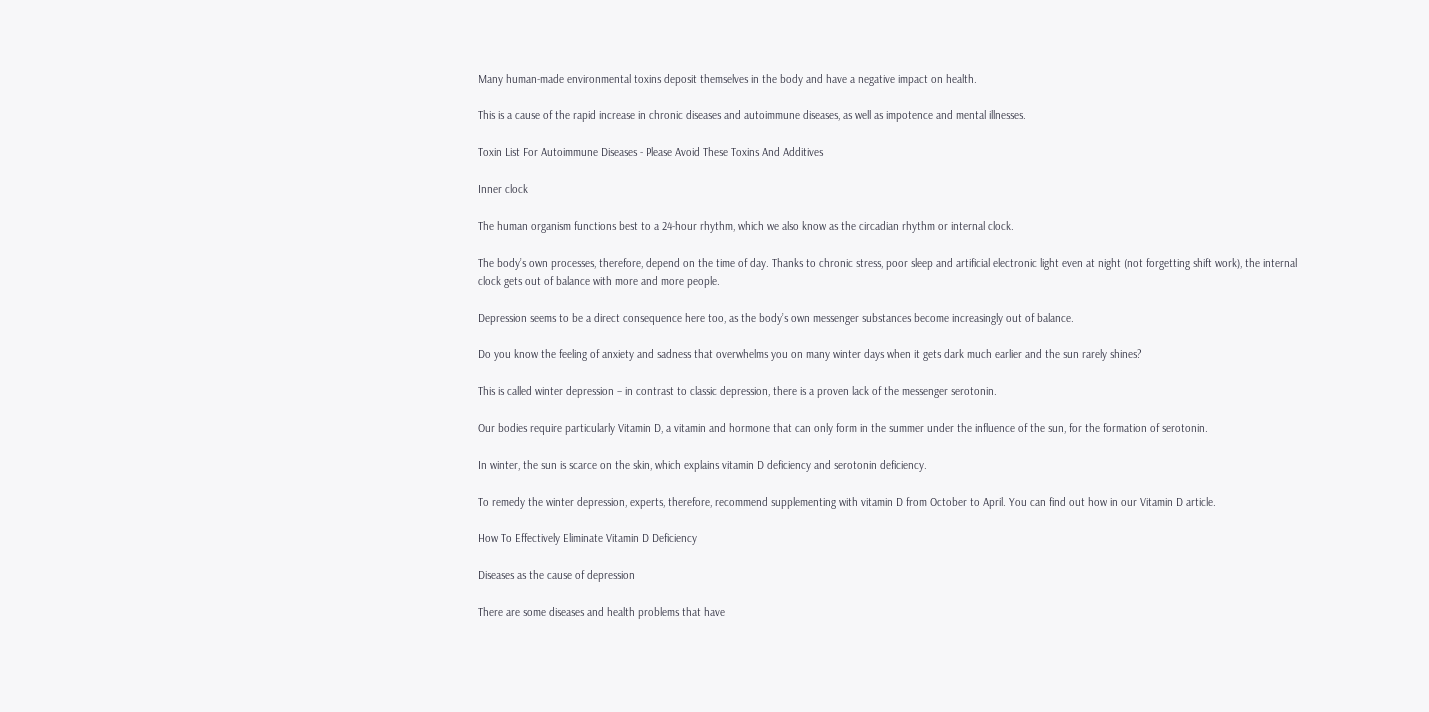Many human-made environmental toxins deposit themselves in the body and have a negative impact on health.

This is a cause of the rapid increase in chronic diseases and autoimmune diseases, as well as impotence and mental illnesses.

Toxin List For Autoimmune Diseases - Please Avoid These Toxins And Additives

Inner clock

The human organism functions best to a 24-hour rhythm, which we also know as the circadian rhythm or internal clock.

The body’s own processes, therefore, depend on the time of day. Thanks to chronic stress, poor sleep and artificial electronic light even at night (not forgetting shift work), the internal clock gets out of balance with more and more people.

Depression seems to be a direct consequence here too, as the body’s own messenger substances become increasingly out of balance.

Do you know the feeling of anxiety and sadness that overwhelms you on many winter days when it gets dark much earlier and the sun rarely shines?

This is called winter depression – in contrast to classic depression, there is a proven lack of the messenger serotonin.

Our bodies require particularly Vitamin D, a vitamin and hormone that can only form in the summer under the influence of the sun, for the formation of serotonin.

In winter, the sun is scarce on the skin, which explains vitamin D deficiency and serotonin deficiency.

To remedy the winter depression, experts, therefore, recommend supplementing with vitamin D from October to April. You can find out how in our Vitamin D article.

How To Effectively Eliminate Vitamin D Deficiency

Diseases as the cause of depression

There are some diseases and health problems that have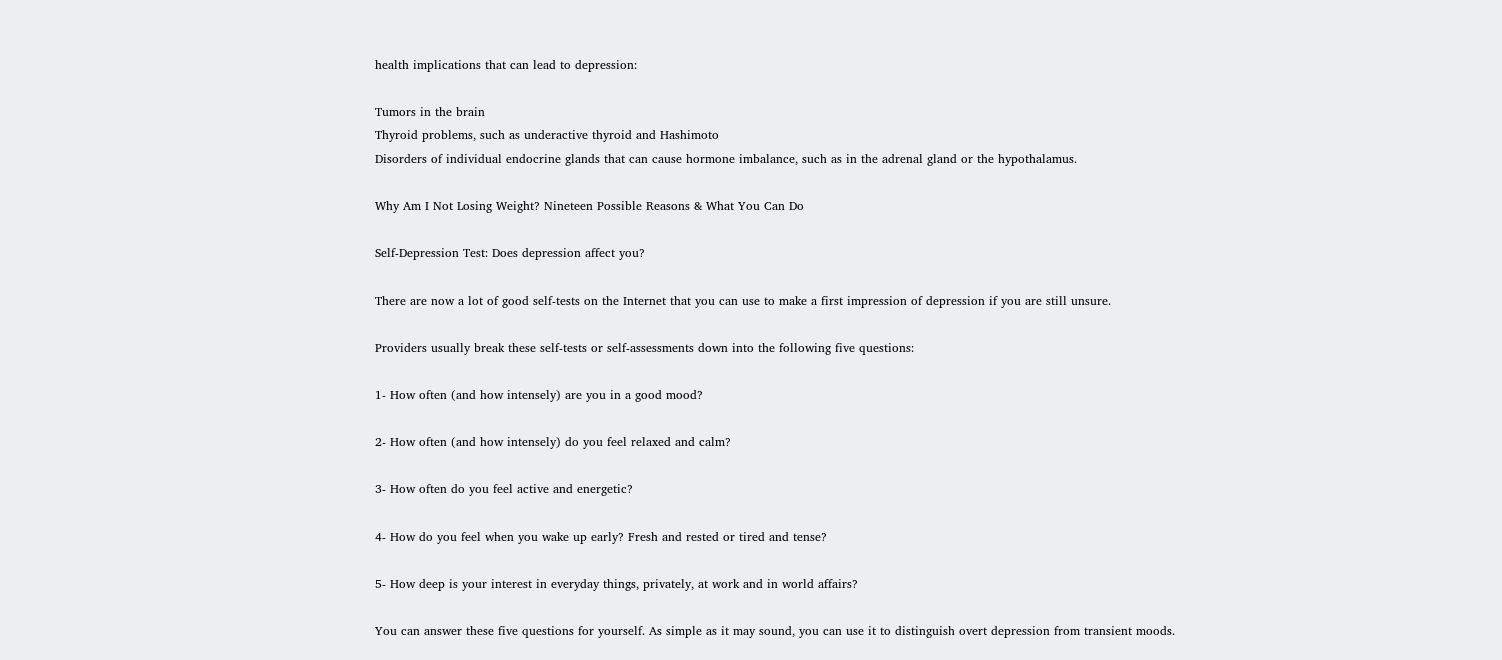health implications that can lead to depression:

Tumors in the brain
Thyroid problems, such as underactive thyroid and Hashimoto
Disorders of individual endocrine glands that can cause hormone imbalance, such as in the adrenal gland or the hypothalamus.

Why Am I Not Losing Weight? Nineteen Possible Reasons & What You Can Do

Self-Depression Test: Does depression affect you?

There are now a lot of good self-tests on the Internet that you can use to make a first impression of depression if you are still unsure.

Providers usually break these self-tests or self-assessments down into the following five questions:

1- How often (and how intensely) are you in a good mood?

2- How often (and how intensely) do you feel relaxed and calm?

3- How often do you feel active and energetic?

4- How do you feel when you wake up early? Fresh and rested or tired and tense?

5- How deep is your interest in everyday things, privately, at work and in world affairs?

You can answer these five questions for yourself. As simple as it may sound, you can use it to distinguish overt depression from transient moods.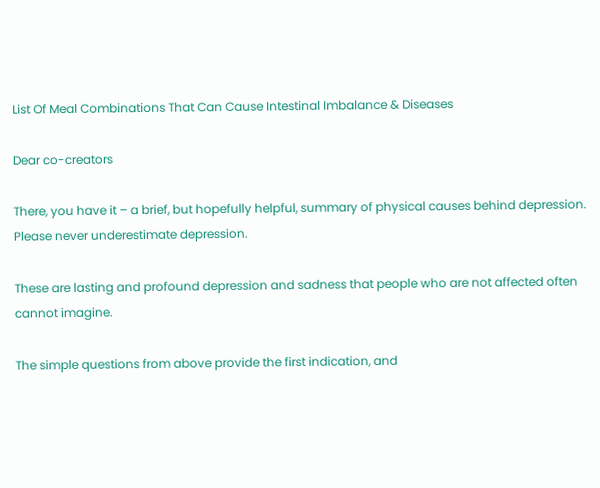List Of Meal Combinations That Can Cause Intestinal Imbalance & Diseases

Dear co-creators

There, you have it – a brief, but hopefully helpful, summary of physical causes behind depression. Please never underestimate depression.

These are lasting and profound depression and sadness that people who are not affected often cannot imagine.

The simple questions from above provide the first indication, and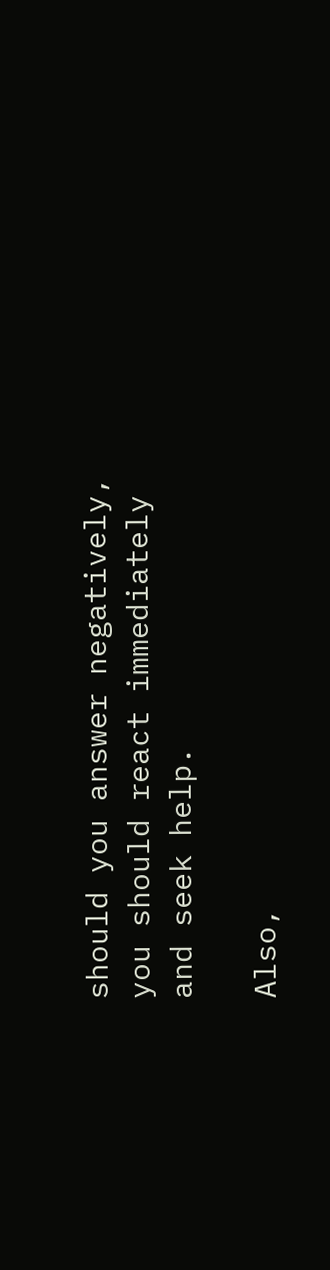should you answer negatively, you should react immediately and seek help.

Also,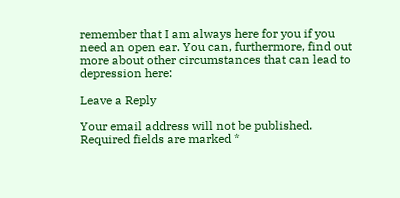remember that I am always here for you if you need an open ear. You can, furthermore, find out more about other circumstances that can lead to depression here:

Leave a Reply

Your email address will not be published. Required fields are marked *